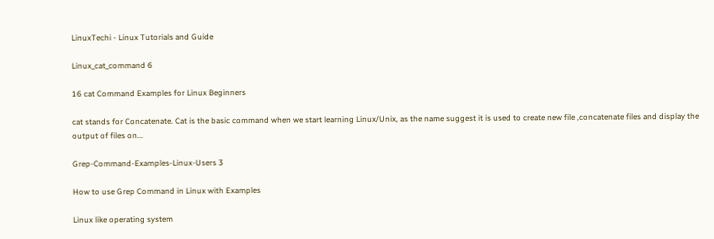LinuxTechi - Linux Tutorials and Guide

Linux_cat_command 6

16 cat Command Examples for Linux Beginners

cat stands for Concatenate. Cat is the basic command when we start learning Linux/Unix, as the name suggest it is used to create new file ,concatenate files and display the output of files on...

Grep-Command-Examples-Linux-Users 3

How to use Grep Command in Linux with Examples

Linux like operating system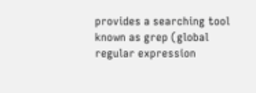provides a searching tool known as grep (global regular expression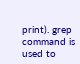print). grep command is used to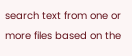search text from one or more files based on the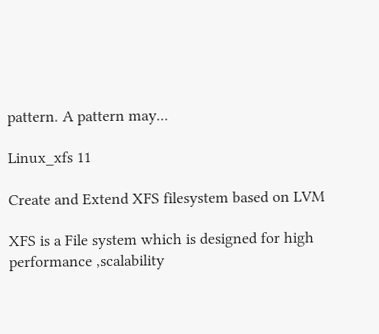pattern. A pattern may...

Linux_xfs 11

Create and Extend XFS filesystem based on LVM

XFS is a File system which is designed for high performance ,scalability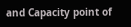and Capacity point of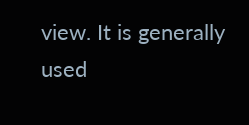view. It is generally used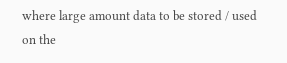where large amount data to be stored / used on the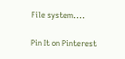File system....

Pin It on Pinterest